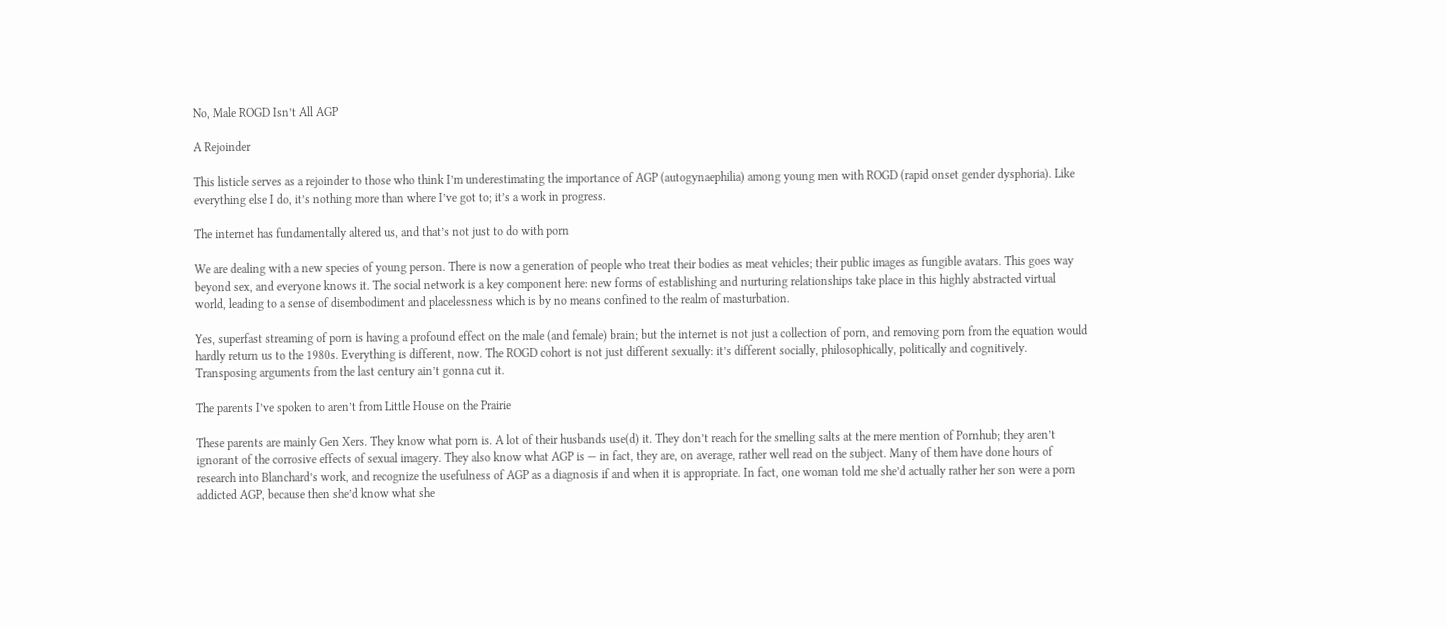No, Male ROGD Isn’t All AGP

A Rejoinder

This listicle serves as a rejoinder to those who think I’m underestimating the importance of AGP (autogynaephilia) among young men with ROGD (rapid onset gender dysphoria). Like everything else I do, it’s nothing more than where I’ve got to; it’s a work in progress.

The internet has fundamentally altered us, and that’s not just to do with porn

We are dealing with a new species of young person. There is now a generation of people who treat their bodies as meat vehicles; their public images as fungible avatars. This goes way beyond sex, and everyone knows it. The social network is a key component here: new forms of establishing and nurturing relationships take place in this highly abstracted virtual world, leading to a sense of disembodiment and placelessness which is by no means confined to the realm of masturbation.

Yes, superfast streaming of porn is having a profound effect on the male (and female) brain; but the internet is not just a collection of porn, and removing porn from the equation would hardly return us to the 1980s. Everything is different, now. The ROGD cohort is not just different sexually: it’s different socially, philosophically, politically and cognitively. Transposing arguments from the last century ain’t gonna cut it.

The parents I’ve spoken to aren’t from Little House on the Prairie

These parents are mainly Gen Xers. They know what porn is. A lot of their husbands use(d) it. They don’t reach for the smelling salts at the mere mention of Pornhub; they aren’t ignorant of the corrosive effects of sexual imagery. They also know what AGP is — in fact, they are, on average, rather well read on the subject. Many of them have done hours of research into Blanchard’s work, and recognize the usefulness of AGP as a diagnosis if and when it is appropriate. In fact, one woman told me she’d actually rather her son were a porn addicted AGP, because then she’d know what she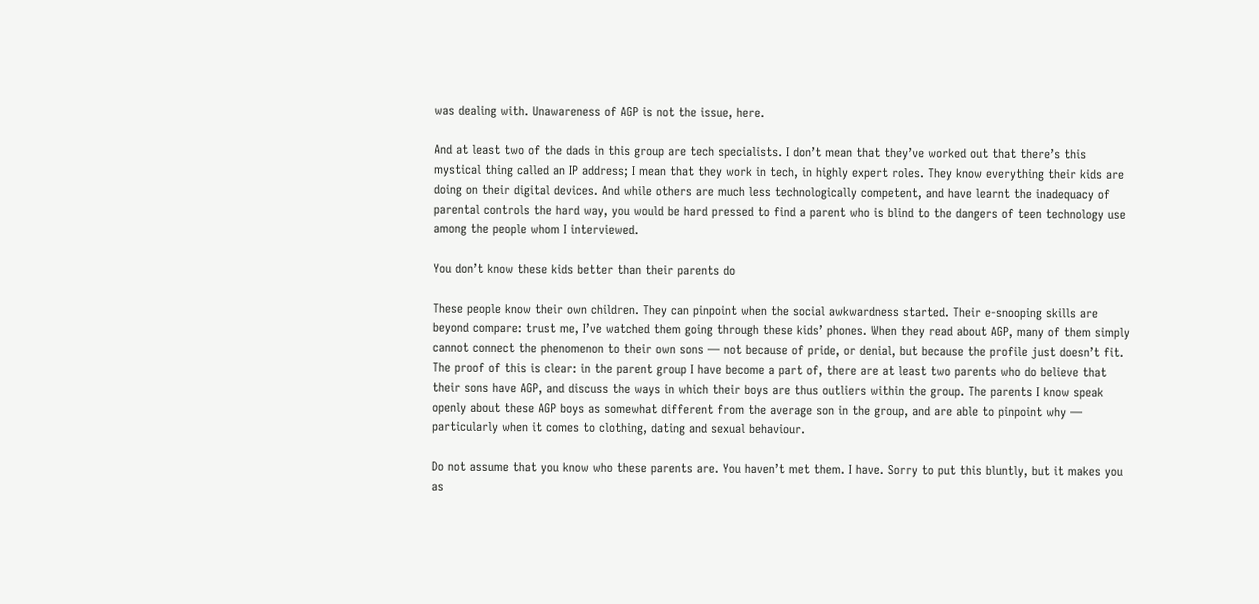was dealing with. Unawareness of AGP is not the issue, here.

And at least two of the dads in this group are tech specialists. I don’t mean that they’ve worked out that there’s this mystical thing called an IP address; I mean that they work in tech, in highly expert roles. They know everything their kids are doing on their digital devices. And while others are much less technologically competent, and have learnt the inadequacy of parental controls the hard way, you would be hard pressed to find a parent who is blind to the dangers of teen technology use among the people whom I interviewed.

You don’t know these kids better than their parents do

These people know their own children. They can pinpoint when the social awkwardness started. Their e-snooping skills are beyond compare: trust me, I’ve watched them going through these kids’ phones. When they read about AGP, many of them simply cannot connect the phenomenon to their own sons — not because of pride, or denial, but because the profile just doesn’t fit. The proof of this is clear: in the parent group I have become a part of, there are at least two parents who do believe that their sons have AGP, and discuss the ways in which their boys are thus outliers within the group. The parents I know speak openly about these AGP boys as somewhat different from the average son in the group, and are able to pinpoint why — particularly when it comes to clothing, dating and sexual behaviour.

Do not assume that you know who these parents are. You haven’t met them. I have. Sorry to put this bluntly, but it makes you as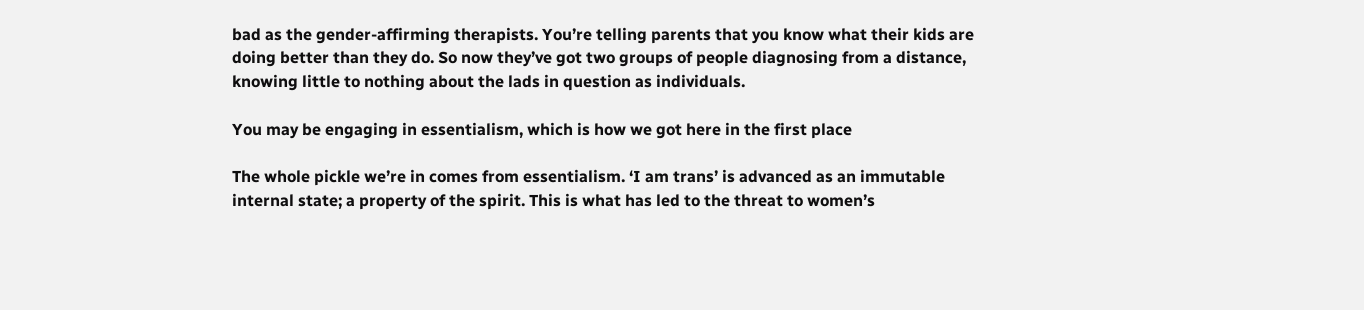bad as the gender-affirming therapists. You’re telling parents that you know what their kids are doing better than they do. So now they’ve got two groups of people diagnosing from a distance, knowing little to nothing about the lads in question as individuals.

You may be engaging in essentialism, which is how we got here in the first place

The whole pickle we’re in comes from essentialism. ‘I am trans’ is advanced as an immutable internal state; a property of the spirit. This is what has led to the threat to women’s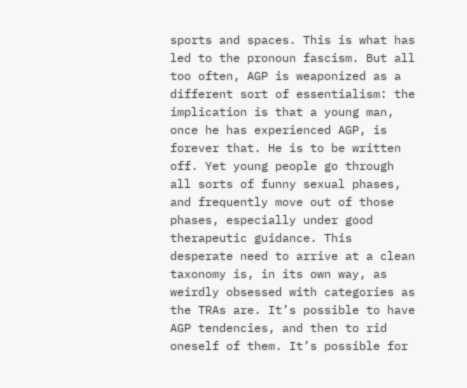sports and spaces. This is what has led to the pronoun fascism. But all too often, AGP is weaponized as a different sort of essentialism: the implication is that a young man, once he has experienced AGP, is forever that. He is to be written off. Yet young people go through all sorts of funny sexual phases, and frequently move out of those phases, especially under good therapeutic guidance. This desperate need to arrive at a clean taxonomy is, in its own way, as weirdly obsessed with categories as the TRAs are. It’s possible to have AGP tendencies, and then to rid oneself of them. It’s possible for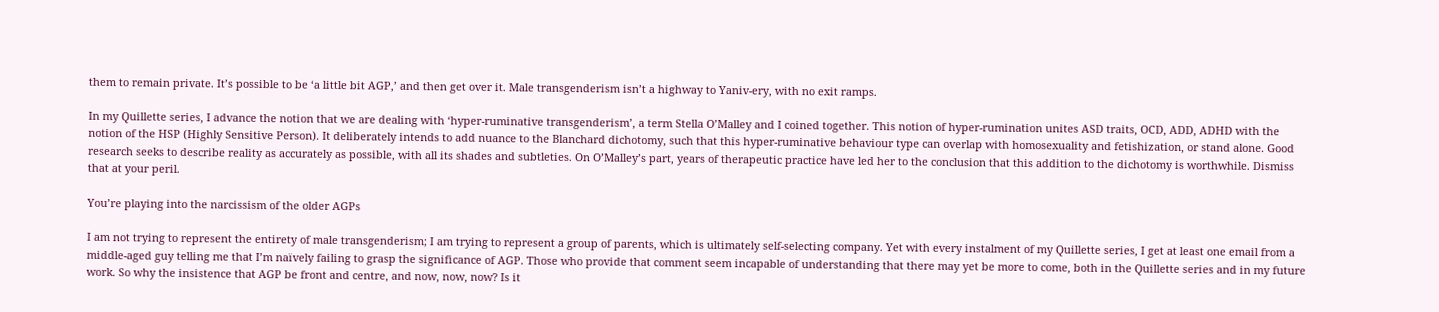them to remain private. It’s possible to be ‘a little bit AGP,’ and then get over it. Male transgenderism isn’t a highway to Yaniv-ery, with no exit ramps.

In my Quillette series, I advance the notion that we are dealing with ‘hyper-ruminative transgenderism’, a term Stella O’Malley and I coined together. This notion of hyper-rumination unites ASD traits, OCD, ADD, ADHD with the notion of the HSP (Highly Sensitive Person). It deliberately intends to add nuance to the Blanchard dichotomy, such that this hyper-ruminative behaviour type can overlap with homosexuality and fetishization, or stand alone. Good research seeks to describe reality as accurately as possible, with all its shades and subtleties. On O’Malley’s part, years of therapeutic practice have led her to the conclusion that this addition to the dichotomy is worthwhile. Dismiss that at your peril.

You’re playing into the narcissism of the older AGPs

I am not trying to represent the entirety of male transgenderism; I am trying to represent a group of parents, which is ultimately self-selecting company. Yet with every instalment of my Quillette series, I get at least one email from a middle-aged guy telling me that I’m naïvely failing to grasp the significance of AGP. Those who provide that comment seem incapable of understanding that there may yet be more to come, both in the Quillette series and in my future work. So why the insistence that AGP be front and centre, and now, now, now? Is it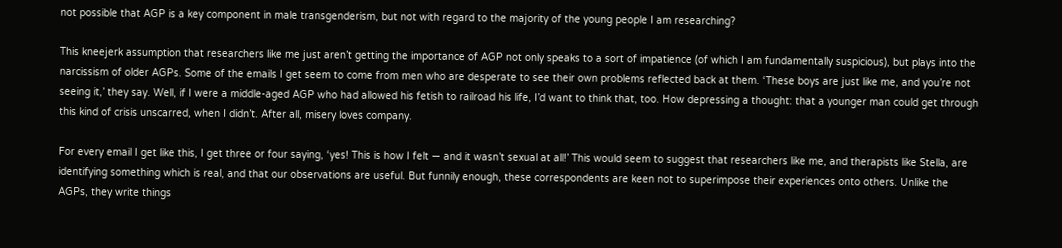not possible that AGP is a key component in male transgenderism, but not with regard to the majority of the young people I am researching?

This kneejerk assumption that researchers like me just aren’t getting the importance of AGP not only speaks to a sort of impatience (of which I am fundamentally suspicious), but plays into the narcissism of older AGPs. Some of the emails I get seem to come from men who are desperate to see their own problems reflected back at them. ‘These boys are just like me, and you’re not seeing it,’ they say. Well, if I were a middle-aged AGP who had allowed his fetish to railroad his life, I’d want to think that, too. How depressing a thought: that a younger man could get through this kind of crisis unscarred, when I didn’t. After all, misery loves company.

For every email I get like this, I get three or four saying, ‘yes! This is how I felt — and it wasn’t sexual at all!’ This would seem to suggest that researchers like me, and therapists like Stella, are identifying something which is real, and that our observations are useful. But funnily enough, these correspondents are keen not to superimpose their experiences onto others. Unlike the AGPs, they write things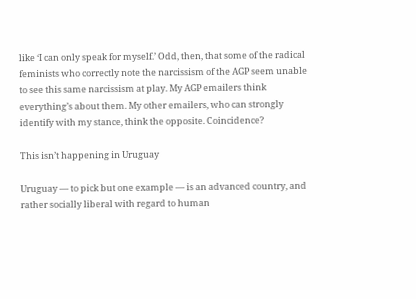like ‘I can only speak for myself.’ Odd, then, that some of the radical feminists who correctly note the narcissism of the AGP seem unable to see this same narcissism at play. My AGP emailers think everything’s about them. My other emailers, who can strongly identify with my stance, think the opposite. Coincidence?

This isn’t happening in Uruguay

Uruguay — to pick but one example — is an advanced country, and rather socially liberal with regard to human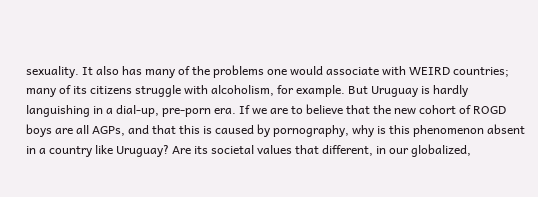sexuality. It also has many of the problems one would associate with WEIRD countries; many of its citizens struggle with alcoholism, for example. But Uruguay is hardly languishing in a dial-up, pre-porn era. If we are to believe that the new cohort of ROGD boys are all AGPs, and that this is caused by pornography, why is this phenomenon absent in a country like Uruguay? Are its societal values that different, in our globalized,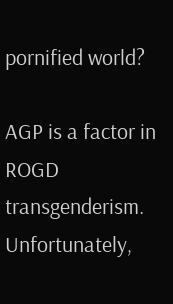pornified world?

AGP is a factor in ROGD transgenderism. Unfortunately,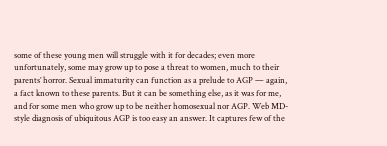some of these young men will struggle with it for decades; even more unfortunately, some may grow up to pose a threat to women, much to their parents’ horror. Sexual immaturity can function as a prelude to AGP — again, a fact known to these parents. But it can be something else, as it was for me, and for some men who grow up to be neither homosexual nor AGP. Web MD-style diagnosis of ubiquitous AGP is too easy an answer. It captures few of the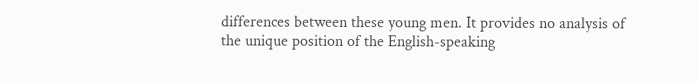differences between these young men. It provides no analysis of the unique position of the English-speaking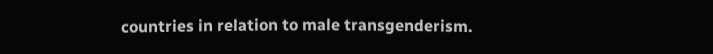countries in relation to male transgenderism.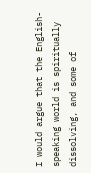I would argue that the English-speaking world is spiritually dissolving, and some of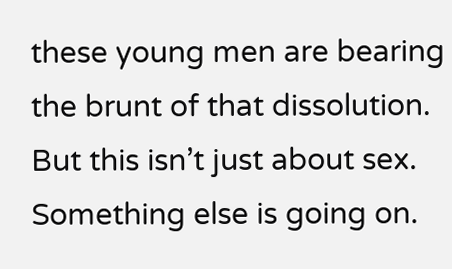these young men are bearing the brunt of that dissolution. But this isn’t just about sex. Something else is going on.